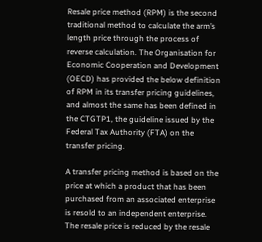Resale price method (RPM) is the second traditional method to calculate the arm’s length price through the process of reverse calculation. The Organisation for Economic Cooperation and Development (OECD) has provided the below definition of RPM in its transfer pricing guidelines, and almost the same has been defined in the CTGTP1, the guideline issued by the Federal Tax Authority (FTA) on the transfer pricing.

A transfer pricing method is based on the price at which a product that has been purchased from an associated enterprise is resold to an independent enterprise. The resale price is reduced by the resale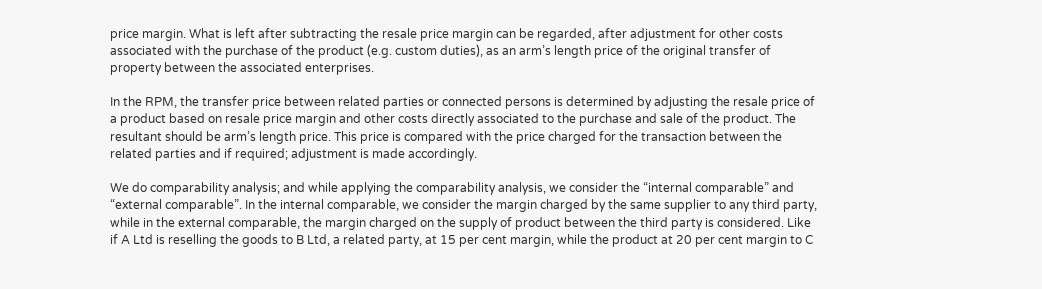price margin. What is left after subtracting the resale price margin can be regarded, after adjustment for other costs associated with the purchase of the product (e.g. custom duties), as an arm’s length price of the original transfer of property between the associated enterprises.

In the RPM, the transfer price between related parties or connected persons is determined by adjusting the resale price of a product based on resale price margin and other costs directly associated to the purchase and sale of the product. The resultant should be arm’s length price. This price is compared with the price charged for the transaction between the related parties and if required; adjustment is made accordingly.

We do comparability analysis; and while applying the comparability analysis, we consider the “internal comparable” and “external comparable”. In the internal comparable, we consider the margin charged by the same supplier to any third party, while in the external comparable, the margin charged on the supply of product between the third party is considered. Like if A Ltd is reselling the goods to B Ltd, a related party, at 15 per cent margin, while the product at 20 per cent margin to C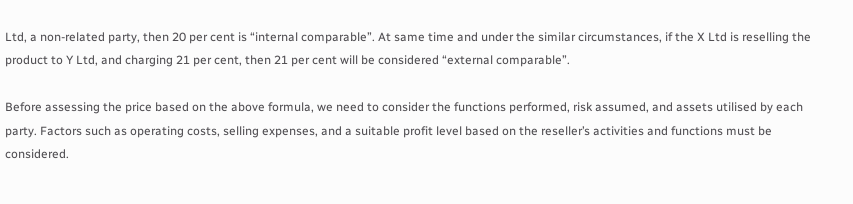Ltd, a non-related party, then 20 per cent is “internal comparable”. At same time and under the similar circumstances, if the X Ltd is reselling the product to Y Ltd, and charging 21 per cent, then 21 per cent will be considered “external comparable”.

Before assessing the price based on the above formula, we need to consider the functions performed, risk assumed, and assets utilised by each party. Factors such as operating costs, selling expenses, and a suitable profit level based on the reseller’s activities and functions must be considered.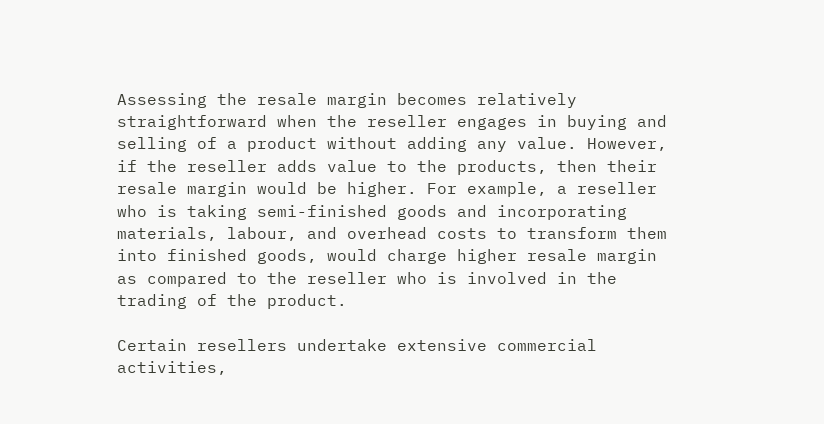Assessing the resale margin becomes relatively straightforward when the reseller engages in buying and selling of a product without adding any value. However, if the reseller adds value to the products, then their resale margin would be higher. For example, a reseller who is taking semi-finished goods and incorporating materials, labour, and overhead costs to transform them into finished goods, would charge higher resale margin as compared to the reseller who is involved in the trading of the product.

Certain resellers undertake extensive commercial activities,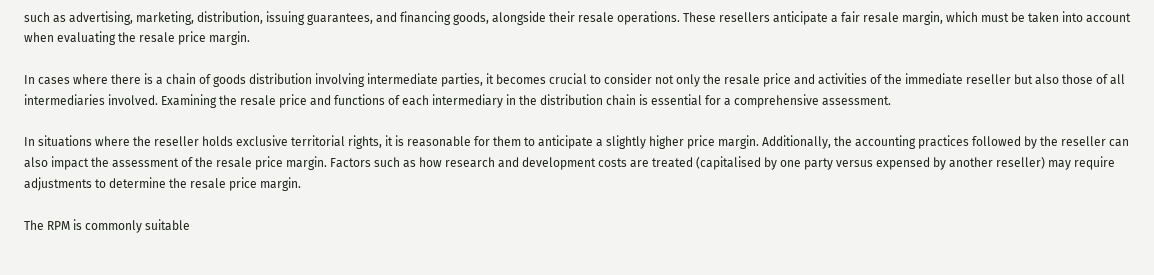such as advertising, marketing, distribution, issuing guarantees, and financing goods, alongside their resale operations. These resellers anticipate a fair resale margin, which must be taken into account when evaluating the resale price margin.

In cases where there is a chain of goods distribution involving intermediate parties, it becomes crucial to consider not only the resale price and activities of the immediate reseller but also those of all intermediaries involved. Examining the resale price and functions of each intermediary in the distribution chain is essential for a comprehensive assessment.

In situations where the reseller holds exclusive territorial rights, it is reasonable for them to anticipate a slightly higher price margin. Additionally, the accounting practices followed by the reseller can also impact the assessment of the resale price margin. Factors such as how research and development costs are treated (capitalised by one party versus expensed by another reseller) may require adjustments to determine the resale price margin.

The RPM is commonly suitable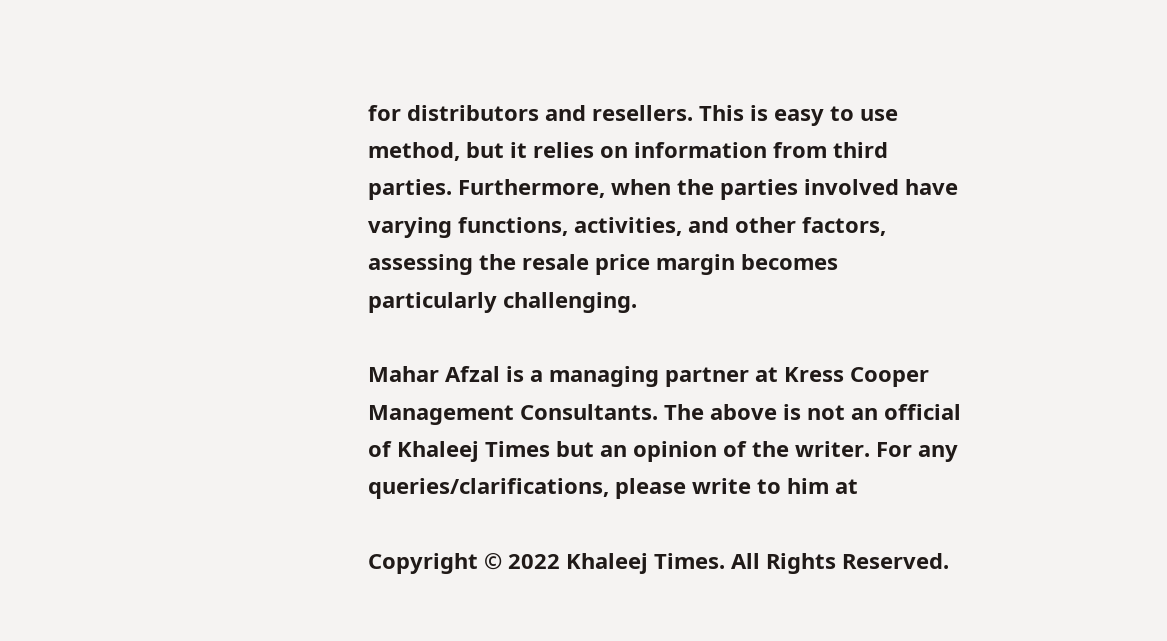for distributors and resellers. This is easy to use method, but it relies on information from third parties. Furthermore, when the parties involved have varying functions, activities, and other factors, assessing the resale price margin becomes particularly challenging.

Mahar Afzal is a managing partner at Kress Cooper Management Consultants. The above is not an official of Khaleej Times but an opinion of the writer. For any queries/clarifications, please write to him at

Copyright © 2022 Khaleej Times. All Rights Reserved.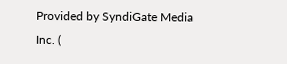Provided by SyndiGate Media Inc. (